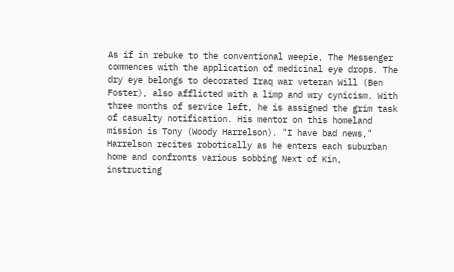As if in rebuke to the conventional weepie, The Messenger commences with the application of medicinal eye drops. The dry eye belongs to decorated Iraq war veteran Will (Ben Foster), also afflicted with a limp and wry cynicism. With three months of service left, he is assigned the grim task of casualty notification. His mentor on this homeland mission is Tony (Woody Harrelson). "I have bad news," Harrelson recites robotically as he enters each suburban home and confronts various sobbing Next of Kin, instructing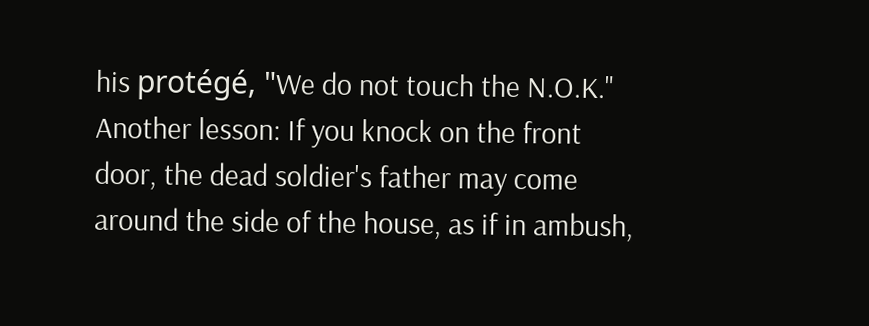his protégé, "We do not touch the N.O.K." Another lesson: If you knock on the front door, the dead soldier's father may come around the side of the house, as if in ambush,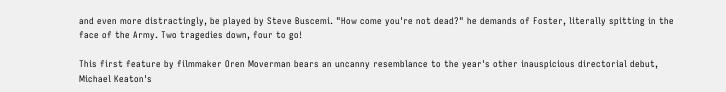and even more distractingly, be played by Steve Buscemi. "How come you're not dead?" he demands of Foster, literally spitting in the face of the Army. Two tragedies down, four to go!

This first feature by filmmaker Oren Moverman bears an uncanny resemblance to the year's other inauspicious directorial debut, Michael Keaton's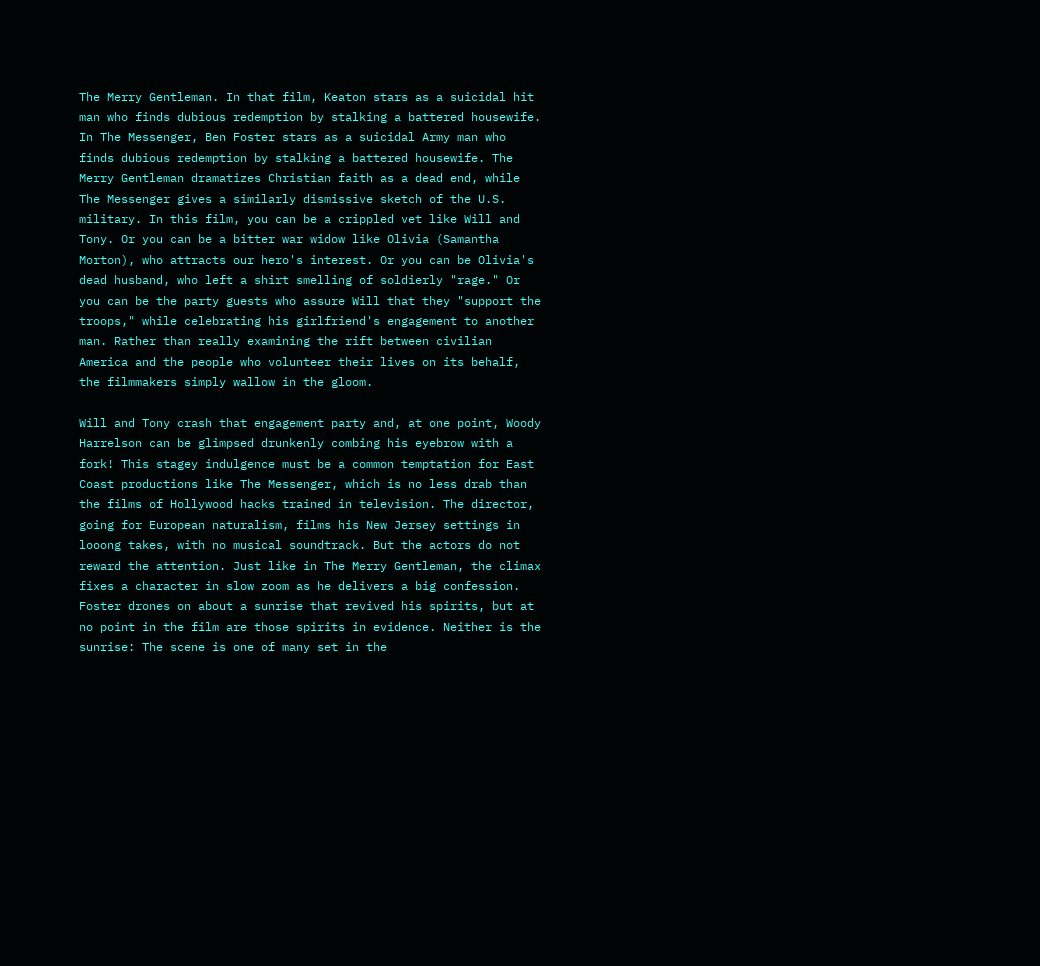The Merry Gentleman. In that film, Keaton stars as a suicidal hit man who finds dubious redemption by stalking a battered housewife. In The Messenger, Ben Foster stars as a suicidal Army man who finds dubious redemption by stalking a battered housewife. The Merry Gentleman dramatizes Christian faith as a dead end, while The Messenger gives a similarly dismissive sketch of the U.S. military. In this film, you can be a crippled vet like Will and Tony. Or you can be a bitter war widow like Olivia (Samantha Morton), who attracts our hero's interest. Or you can be Olivia's dead husband, who left a shirt smelling of soldierly "rage." Or you can be the party guests who assure Will that they "support the troops," while celebrating his girlfriend's engagement to another man. Rather than really examining the rift between civilian America and the people who volunteer their lives on its behalf, the filmmakers simply wallow in the gloom.

Will and Tony crash that engagement party and, at one point, Woody Harrelson can be glimpsed drunkenly combing his eyebrow with a fork! This stagey indulgence must be a common temptation for East Coast productions like The Messenger, which is no less drab than the films of Hollywood hacks trained in television. The director, going for European naturalism, films his New Jersey settings in looong takes, with no musical soundtrack. But the actors do not reward the attention. Just like in The Merry Gentleman, the climax fixes a character in slow zoom as he delivers a big confession. Foster drones on about a sunrise that revived his spirits, but at no point in the film are those spirits in evidence. Neither is the sunrise: The scene is one of many set in the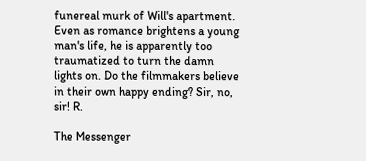funereal murk of Will's apartment. Even as romance brightens a young man's life, he is apparently too traumatized to turn the damn lights on. Do the filmmakers believe in their own happy ending? Sir, no, sir! R.

The Messenger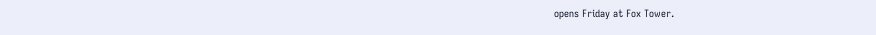opens Friday at Fox Tower.